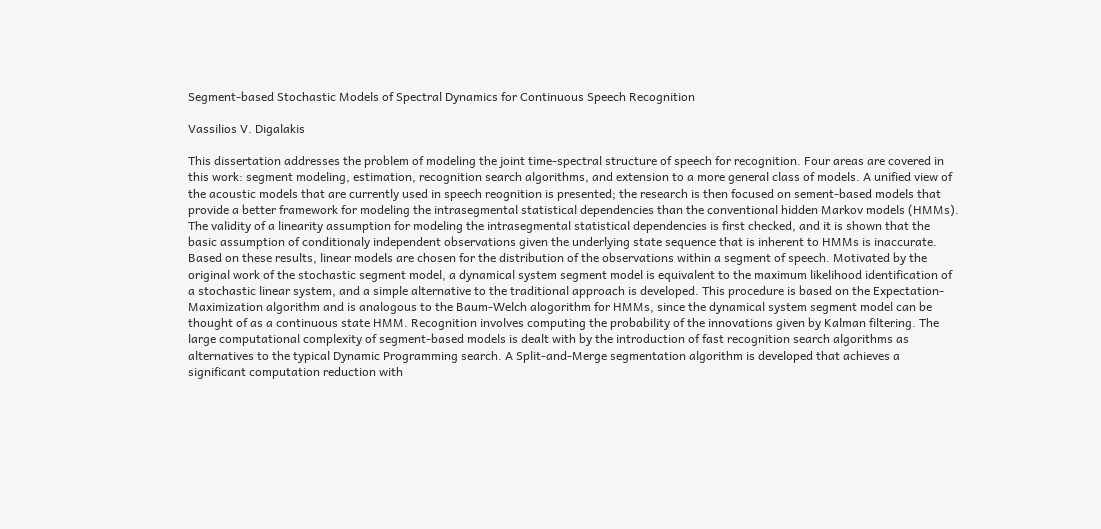Segment-based Stochastic Models of Spectral Dynamics for Continuous Speech Recognition

Vassilios V. Digalakis

This dissertation addresses the problem of modeling the joint time-spectral structure of speech for recognition. Four areas are covered in this work: segment modeling, estimation, recognition search algorithms, and extension to a more general class of models. A unified view of the acoustic models that are currently used in speech reognition is presented; the research is then focused on sement-based models that provide a better framework for modeling the intrasegmental statistical dependencies than the conventional hidden Markov models (HMMs). The validity of a linearity assumption for modeling the intrasegmental statistical dependencies is first checked, and it is shown that the basic assumption of conditionaly independent observations given the underlying state sequence that is inherent to HMMs is inaccurate. Based on these results, linear models are chosen for the distribution of the observations within a segment of speech. Motivated by the original work of the stochastic segment model, a dynamical system segment model is equivalent to the maximum likelihood identification of a stochastic linear system, and a simple alternative to the traditional approach is developed. This procedure is based on the Expectation-Maximization algorithm and is analogous to the Baum-Welch alogorithm for HMMs, since the dynamical system segment model can be thought of as a continuous state HMM. Recognition involves computing the probability of the innovations given by Kalman filtering. The large computational complexity of segment-based models is dealt with by the introduction of fast recognition search algorithms as alternatives to the typical Dynamic Programming search. A Split-and-Merge segmentation algorithm is developed that achieves a significant computation reduction with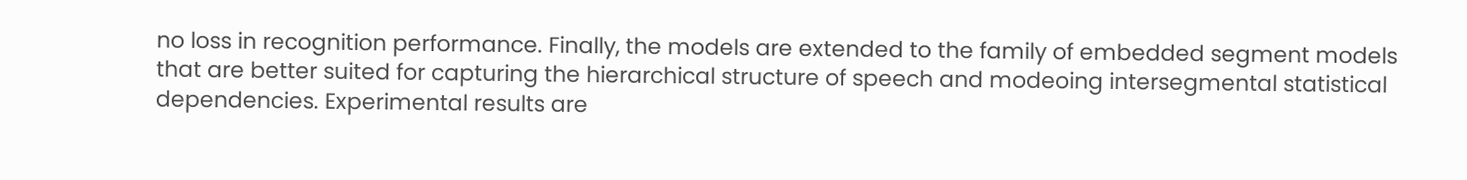no loss in recognition performance. Finally, the models are extended to the family of embedded segment models that are better suited for capturing the hierarchical structure of speech and modeoing intersegmental statistical dependencies. Experimental results are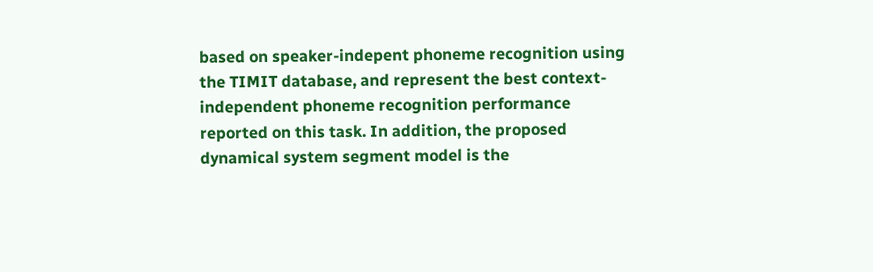based on speaker-indepent phoneme recognition using the TIMIT database, and represent the best context-independent phoneme recognition performance reported on this task. In addition, the proposed dynamical system segment model is the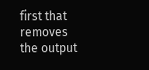first that removes the output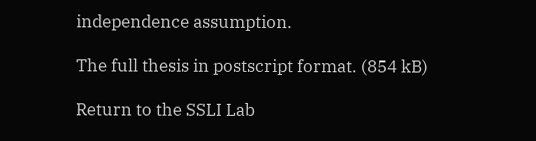independence assumption.

The full thesis in postscript format. (854 kB)

Return to the SSLI Lab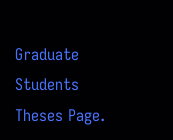Graduate Students Theses Page.